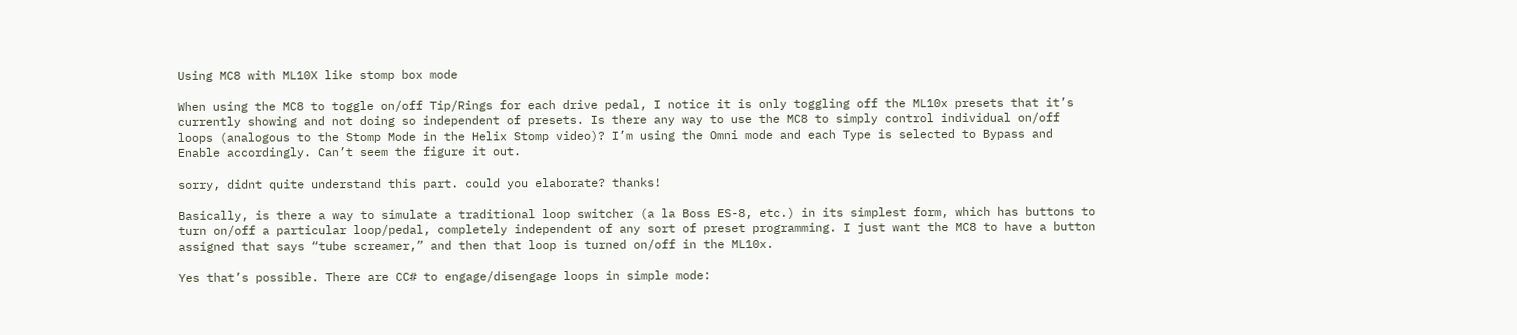Using MC8 with ML10X like stomp box mode

When using the MC8 to toggle on/off Tip/Rings for each drive pedal, I notice it is only toggling off the ML10x presets that it’s currently showing and not doing so independent of presets. Is there any way to use the MC8 to simply control individual on/off loops (analogous to the Stomp Mode in the Helix Stomp video)? I’m using the Omni mode and each Type is selected to Bypass and Enable accordingly. Can’t seem the figure it out.

sorry, didnt quite understand this part. could you elaborate? thanks!

Basically, is there a way to simulate a traditional loop switcher (a la Boss ES-8, etc.) in its simplest form, which has buttons to turn on/off a particular loop/pedal, completely independent of any sort of preset programming. I just want the MC8 to have a button assigned that says “tube screamer,” and then that loop is turned on/off in the ML10x.

Yes that’s possible. There are CC# to engage/disengage loops in simple mode: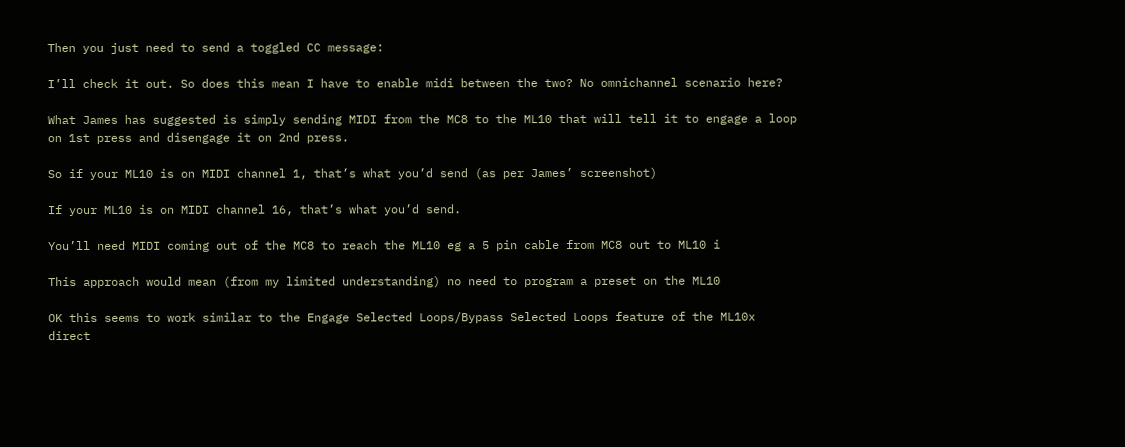Then you just need to send a toggled CC message:

I’ll check it out. So does this mean I have to enable midi between the two? No omnichannel scenario here?

What James has suggested is simply sending MIDI from the MC8 to the ML10 that will tell it to engage a loop on 1st press and disengage it on 2nd press.

So if your ML10 is on MIDI channel 1, that’s what you’d send (as per James’ screenshot)

If your ML10 is on MIDI channel 16, that’s what you’d send.

You’ll need MIDI coming out of the MC8 to reach the ML10 eg a 5 pin cable from MC8 out to ML10 i

This approach would mean (from my limited understanding) no need to program a preset on the ML10

OK this seems to work similar to the Engage Selected Loops/Bypass Selected Loops feature of the ML10x direct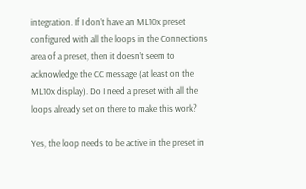integration. If I don’t have an ML10x preset configured with all the loops in the Connections area of a preset, then it doesn’t seem to acknowledge the CC message (at least on the ML10x display). Do I need a preset with all the loops already set on there to make this work?

Yes, the loop needs to be active in the preset in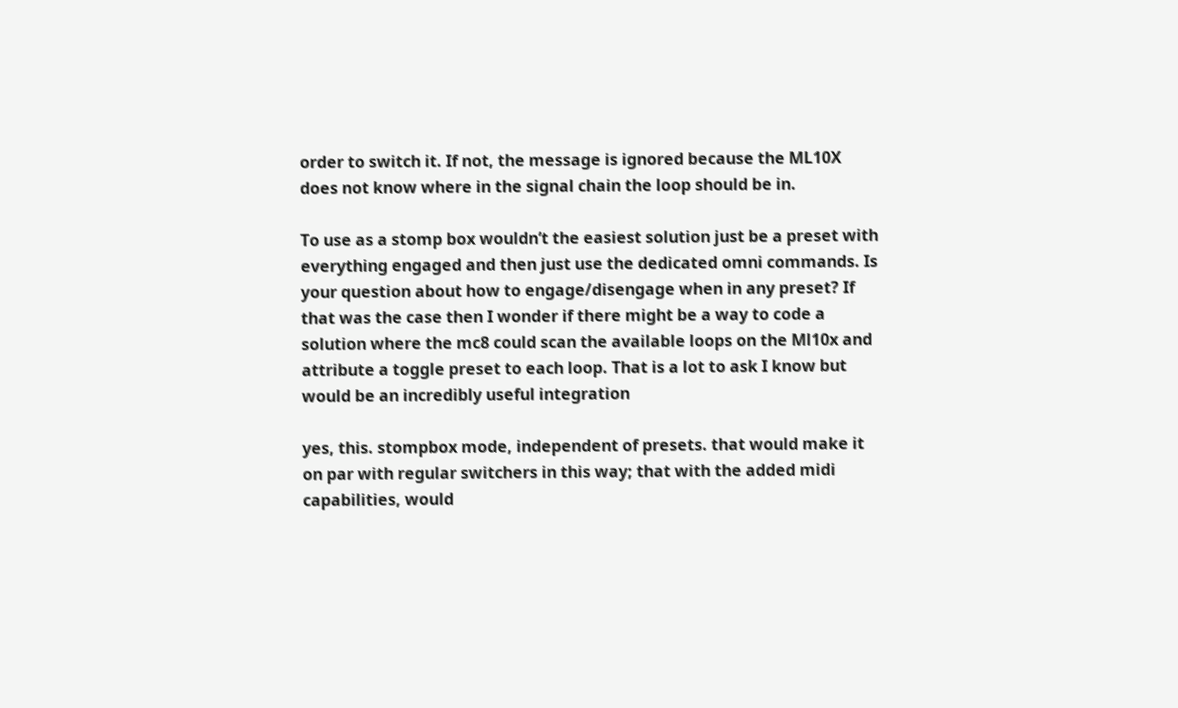order to switch it. If not, the message is ignored because the ML10X does not know where in the signal chain the loop should be in.

To use as a stomp box wouldn’t the easiest solution just be a preset with everything engaged and then just use the dedicated omni commands. Is your question about how to engage/disengage when in any preset? If that was the case then I wonder if there might be a way to code a solution where the mc8 could scan the available loops on the Ml10x and attribute a toggle preset to each loop. That is a lot to ask I know but would be an incredibly useful integration

yes, this. stompbox mode, independent of presets. that would make it on par with regular switchers in this way; that with the added midi capabilities, would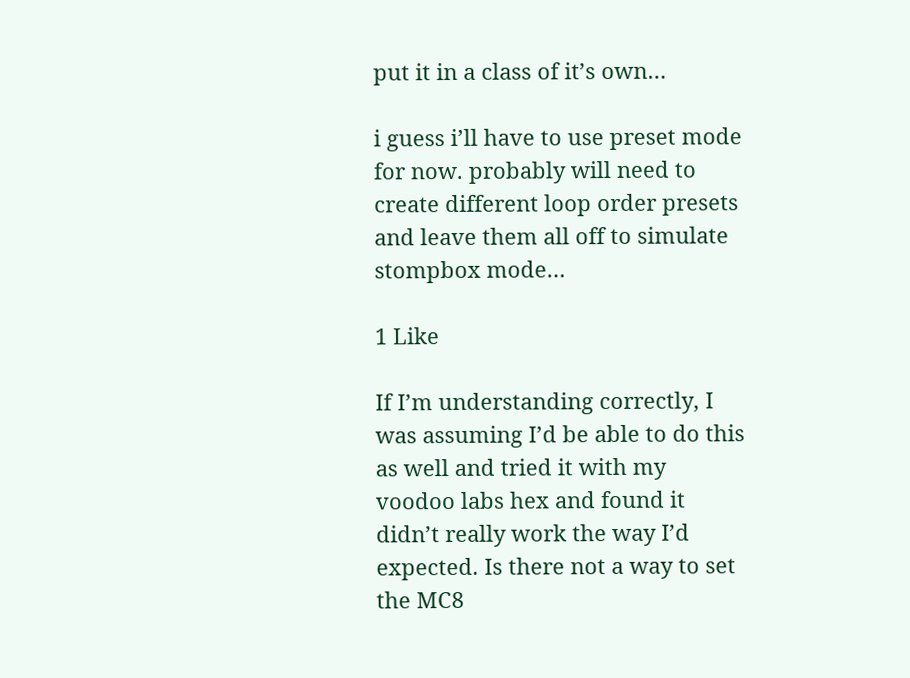put it in a class of it’s own…

i guess i’ll have to use preset mode for now. probably will need to create different loop order presets and leave them all off to simulate stompbox mode…

1 Like

If I’m understanding correctly, I was assuming I’d be able to do this as well and tried it with my voodoo labs hex and found it didn’t really work the way I’d expected. Is there not a way to set the MC8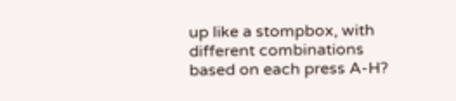up like a stompbox, with different combinations based on each press A-H?